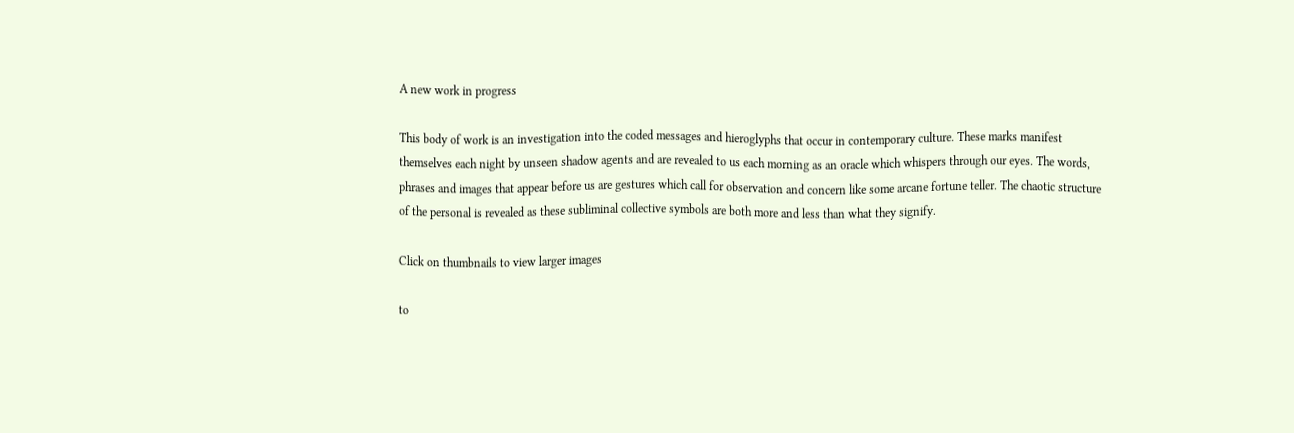A new work in progress

This body of work is an investigation into the coded messages and hieroglyphs that occur in contemporary culture. These marks manifest themselves each night by unseen shadow agents and are revealed to us each morning as an oracle which whispers through our eyes. The words, phrases and images that appear before us are gestures which call for observation and concern like some arcane fortune teller. The chaotic structure of the personal is revealed as these subliminal collective symbols are both more and less than what they signify.

Click on thumbnails to view larger images

to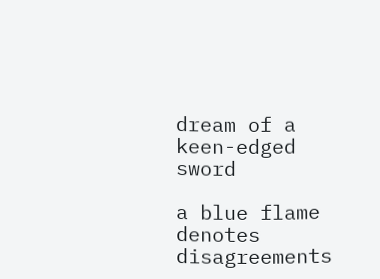dream of a keen-edged sword

a blue flame denotes disagreements